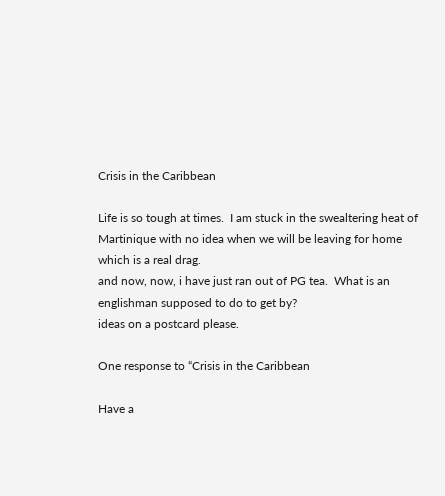Crisis in the Caribbean

Life is so tough at times.  I am stuck in the swealtering heat of Martinique with no idea when we will be leaving for home which is a real drag.
and now, now, i have just ran out of PG tea.  What is an englishman supposed to do to get by?
ideas on a postcard please.

One response to “Crisis in the Caribbean

Have a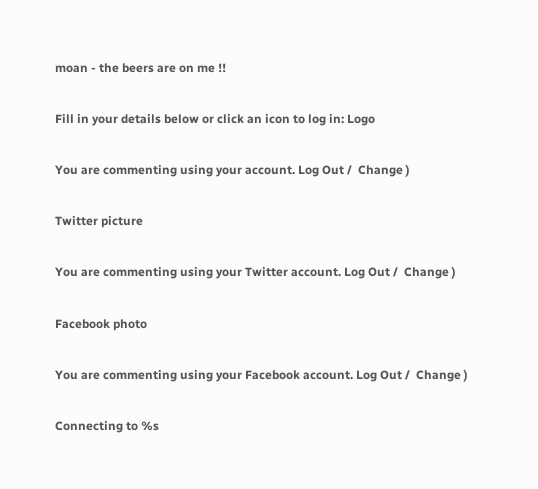moan - the beers are on me !!

Fill in your details below or click an icon to log in: Logo

You are commenting using your account. Log Out /  Change )

Twitter picture

You are commenting using your Twitter account. Log Out /  Change )

Facebook photo

You are commenting using your Facebook account. Log Out /  Change )

Connecting to %s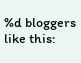%d bloggers like this: